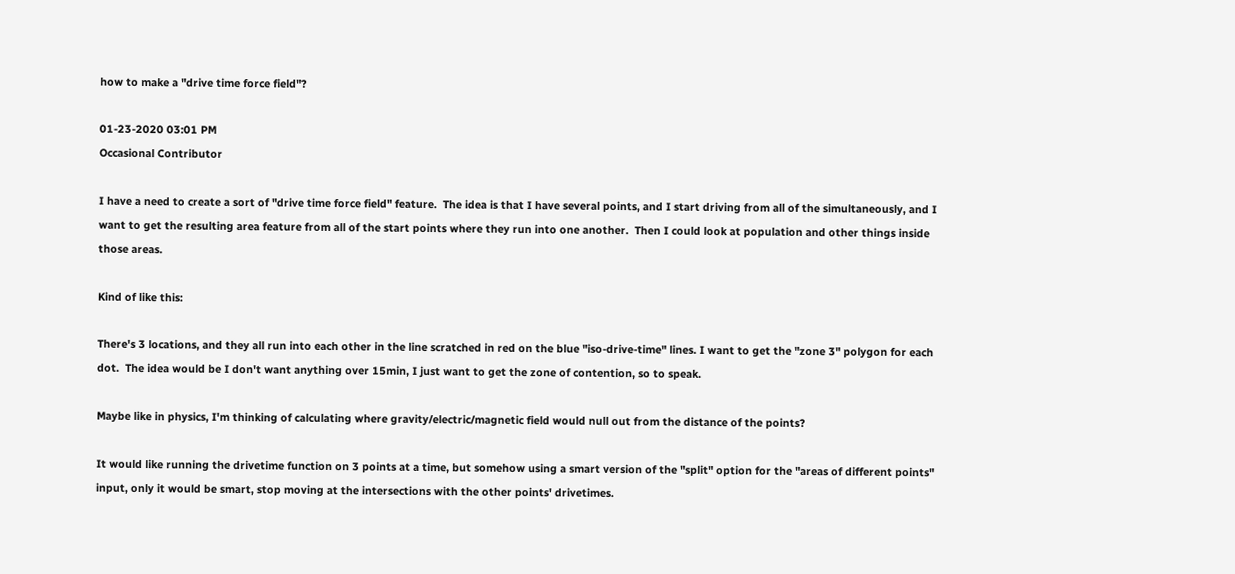how to make a "drive time force field"?

01-23-2020 03:01 PM
Occasional Contributor

I have a need to create a sort of "drive time force field" feature.  The idea is that I have several points, and I start driving from all of the simultaneously, and I want to get the resulting area feature from all of the start points where they run into one another.  Then I could look at population and other things inside those areas.

Kind of like this:

There's 3 locations, and they all run into each other in the line scratched in red on the blue "iso-drive-time" lines. I want to get the "zone 3" polygon for each dot.  The idea would be I don't want anything over 15min, I just want to get the zone of contention, so to speak.

Maybe like in physics, I'm thinking of calculating where gravity/electric/magnetic field would null out from the distance of the points?

It would like running the drivetime function on 3 points at a time, but somehow using a smart version of the "split" option for the "areas of different points" input, only it would be smart, stop moving at the intersections with the other points' drivetimes.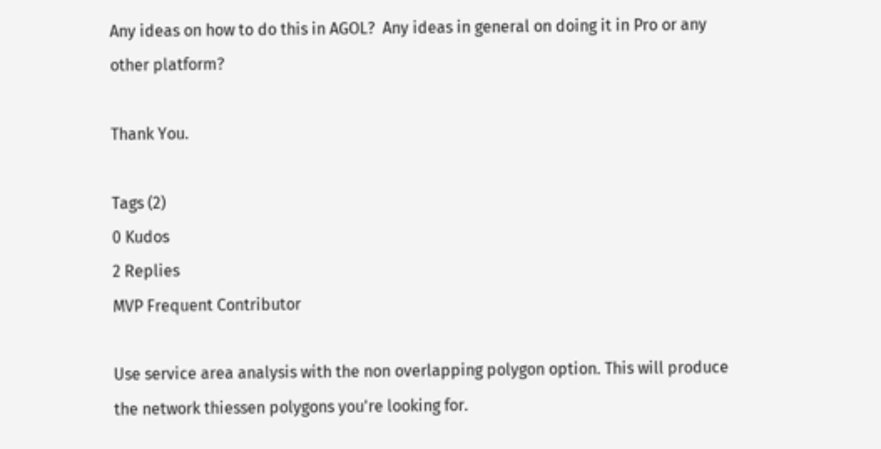Any ideas on how to do this in AGOL?  Any ideas in general on doing it in Pro or any other platform?

Thank You.

Tags (2)
0 Kudos
2 Replies
MVP Frequent Contributor

Use service area analysis with the non overlapping polygon option. This will produce the network thiessen polygons you're looking for.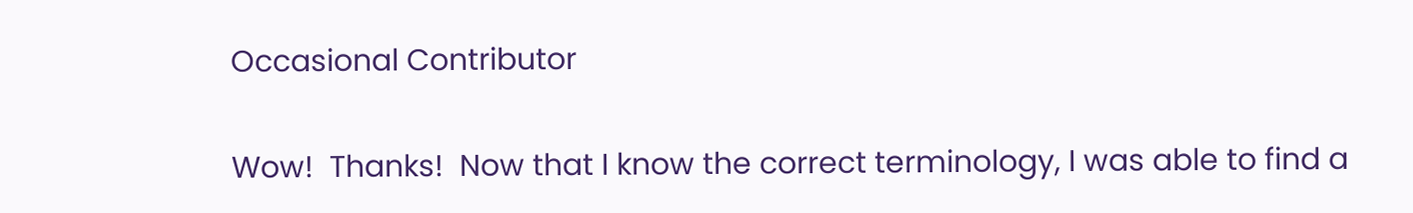Occasional Contributor

Wow!  Thanks!  Now that I know the correct terminology, I was able to find a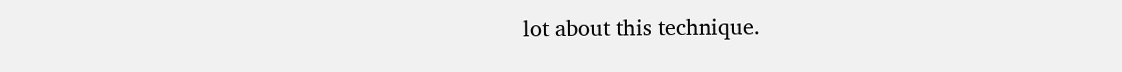lot about this technique.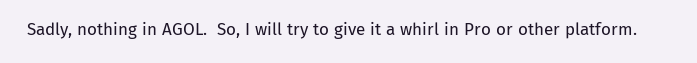Sadly, nothing in AGOL.  So, I will try to give it a whirl in Pro or other platform.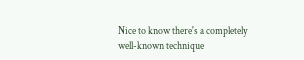Nice to know there's a completely well-known technique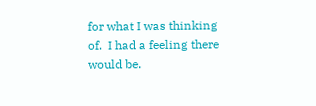for what I was thinking of.  I had a feeling there would be.